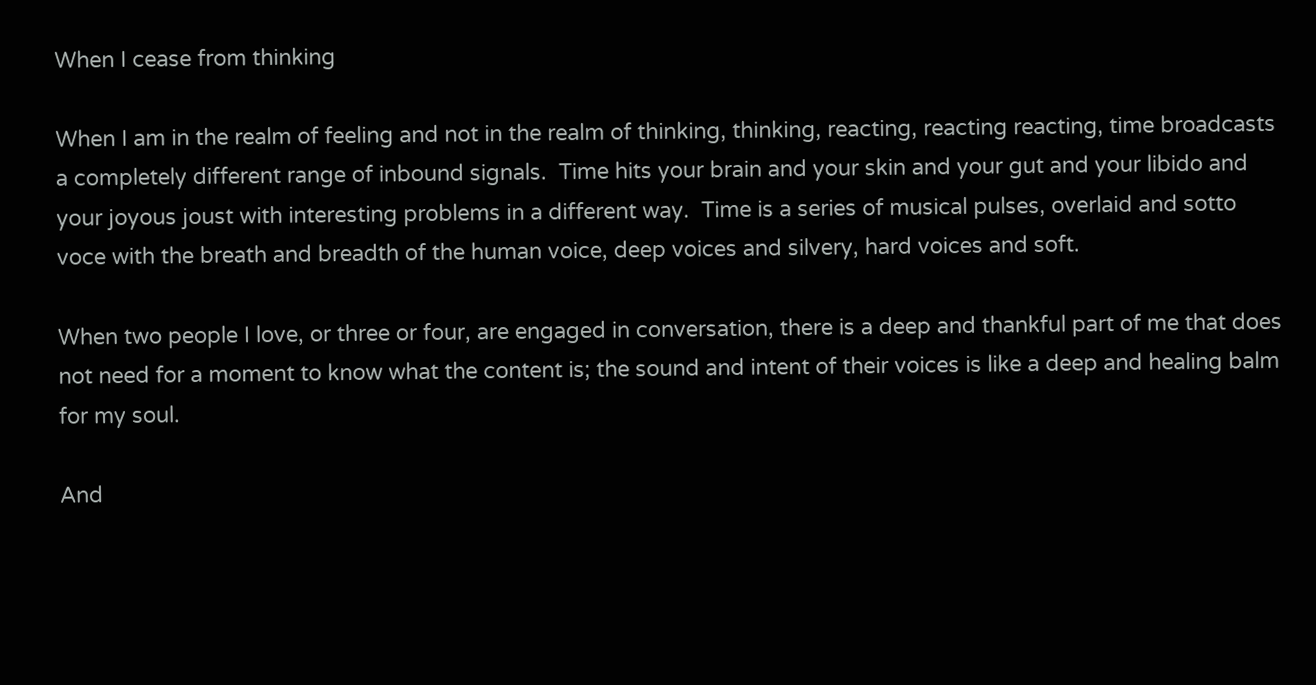When I cease from thinking

When I am in the realm of feeling and not in the realm of thinking, thinking, reacting, reacting reacting, time broadcasts a completely different range of inbound signals.  Time hits your brain and your skin and your gut and your libido and your joyous joust with interesting problems in a different way.  Time is a series of musical pulses, overlaid and sotto voce with the breath and breadth of the human voice, deep voices and silvery, hard voices and soft.

When two people I love, or three or four, are engaged in conversation, there is a deep and thankful part of me that does not need for a moment to know what the content is; the sound and intent of their voices is like a deep and healing balm for my soul.

And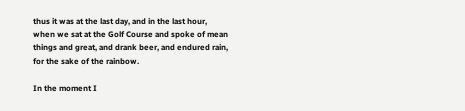thus it was at the last day, and in the last hour, when we sat at the Golf Course and spoke of mean things and great, and drank beer, and endured rain, for the sake of the rainbow.

In the moment I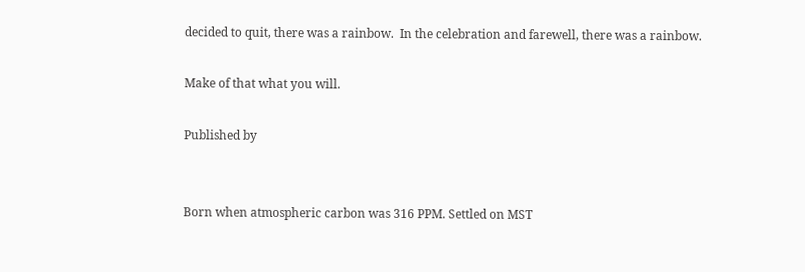decided to quit, there was a rainbow.  In the celebration and farewell, there was a rainbow.

Make of that what you will.

Published by


Born when atmospheric carbon was 316 PPM. Settled on MST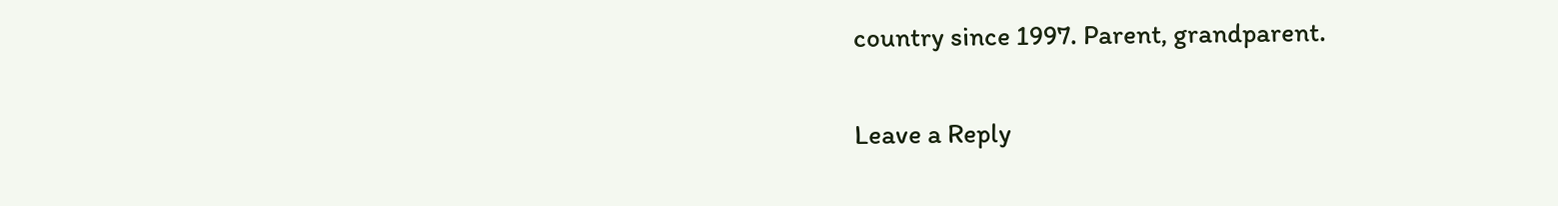country since 1997. Parent, grandparent.

Leave a Reply